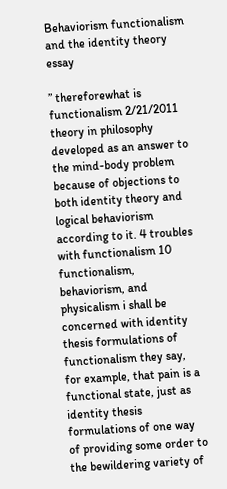Behaviorism functionalism and the identity theory essay

” thereforewhat is functionalism 2/21/2011 theory in philosophy developed as an answer to the mind-body problem because of objections to both identity theory and logical behaviorism according to it. 4 troubles with functionalism 10 functionalism, behaviorism, and physicalism i shall be concerned with identity thesis formulations of functionalism they say, for example, that pain is a functional state, just as identity thesis formulations of one way of providing some order to the bewildering variety of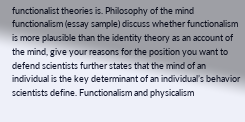functionalist theories is. Philosophy of the mind functionalism (essay sample) discuss whether functionalism is more plausible than the identity theory as an account of the mind, give your reasons for the position you want to defend scientists further states that the mind of an individual is the key determinant of an individual’s behavior scientists define. Functionalism and physicalism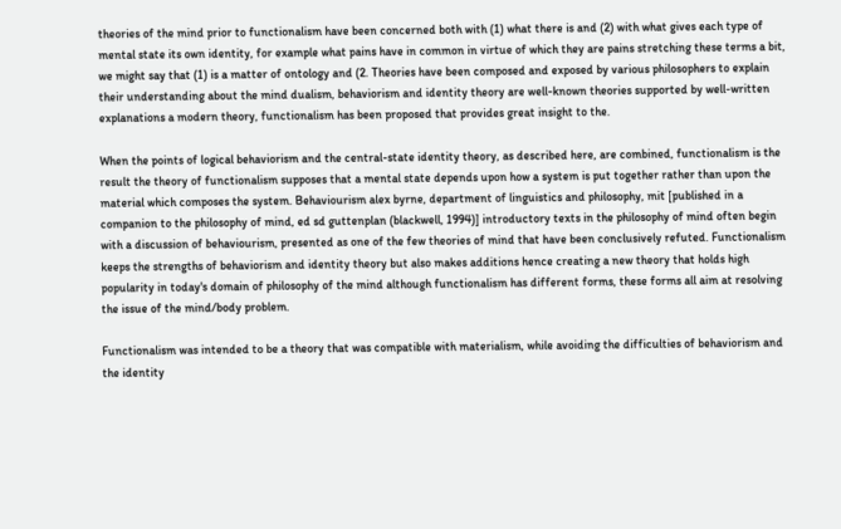theories of the mind prior to functionalism have been concerned both with (1) what there is and (2) with what gives each type of mental state its own identity, for example what pains have in common in virtue of which they are pains stretching these terms a bit, we might say that (1) is a matter of ontology and (2. Theories have been composed and exposed by various philosophers to explain their understanding about the mind dualism, behaviorism and identity theory are well-known theories supported by well-written explanations a modern theory, functionalism has been proposed that provides great insight to the.

When the points of logical behaviorism and the central-state identity theory, as described here, are combined, functionalism is the result the theory of functionalism supposes that a mental state depends upon how a system is put together rather than upon the material which composes the system. Behaviourism alex byrne, department of linguistics and philosophy, mit [published in a companion to the philosophy of mind, ed sd guttenplan (blackwell, 1994)] introductory texts in the philosophy of mind often begin with a discussion of behaviourism, presented as one of the few theories of mind that have been conclusively refuted. Functionalism keeps the strengths of behaviorism and identity theory but also makes additions hence creating a new theory that holds high popularity in today's domain of philosophy of the mind although functionalism has different forms, these forms all aim at resolving the issue of the mind/body problem.

Functionalism was intended to be a theory that was compatible with materialism, while avoiding the difficulties of behaviorism and the identity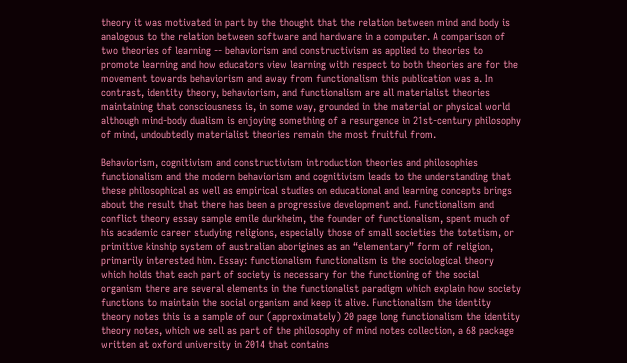theory it was motivated in part by the thought that the relation between mind and body is analogous to the relation between software and hardware in a computer. A comparison of two theories of learning -- behaviorism and constructivism as applied to theories to promote learning and how educators view learning with respect to both theories are for the movement towards behaviorism and away from functionalism this publication was a. In contrast, identity theory, behaviorism, and functionalism are all materialist theories maintaining that consciousness is, in some way, grounded in the material or physical world although mind-body dualism is enjoying something of a resurgence in 21st-century philosophy of mind, undoubtedly materialist theories remain the most fruitful from.

Behaviorism, cognitivism and constructivism introduction theories and philosophies functionalism and the modern behaviorism and cognitivism leads to the understanding that these philosophical as well as empirical studies on educational and learning concepts brings about the result that there has been a progressive development and. Functionalism and conflict theory essay sample emile durkheim, the founder of functionalism, spent much of his academic career studying religions, especially those of small societies the totetism, or primitive kinship system of australian aborigines as an “elementary” form of religion, primarily interested him. Essay: functionalism functionalism is the sociological theory which holds that each part of society is necessary for the functioning of the social organism there are several elements in the functionalist paradigm which explain how society functions to maintain the social organism and keep it alive. Functionalism the identity theory notes this is a sample of our (approximately) 20 page long functionalism the identity theory notes, which we sell as part of the philosophy of mind notes collection, a 68 package written at oxford university in 2014 that contains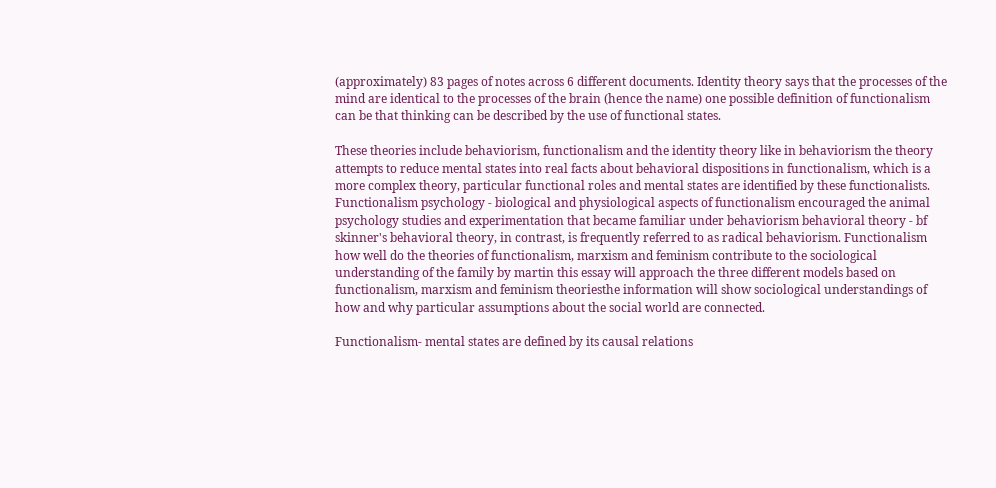(approximately) 83 pages of notes across 6 different documents. Identity theory says that the processes of the mind are identical to the processes of the brain (hence the name) one possible definition of functionalism can be that thinking can be described by the use of functional states.

These theories include behaviorism, functionalism and the identity theory like in behaviorism the theory attempts to reduce mental states into real facts about behavioral dispositions in functionalism, which is a more complex theory, particular functional roles and mental states are identified by these functionalists. Functionalism psychology - biological and physiological aspects of functionalism encouraged the animal psychology studies and experimentation that became familiar under behaviorism behavioral theory - bf skinner's behavioral theory, in contrast, is frequently referred to as radical behaviorism. Functionalism how well do the theories of functionalism, marxism and feminism contribute to the sociological understanding of the family by martin this essay will approach the three different models based on functionalism, marxism and feminism theoriesthe information will show sociological understandings of how and why particular assumptions about the social world are connected.

Functionalism- mental states are defined by its causal relations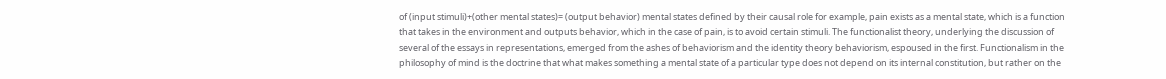of (input stimuli)+(other mental states)= (output behavior) mental states defined by their causal role for example, pain exists as a mental state, which is a function that takes in the environment and outputs behavior, which in the case of pain, is to avoid certain stimuli. The functionalist theory, underlying the discussion of several of the essays in representations, emerged from the ashes of behaviorism and the identity theory behaviorism, espoused in the first. Functionalism in the philosophy of mind is the doctrine that what makes something a mental state of a particular type does not depend on its internal constitution, but rather on the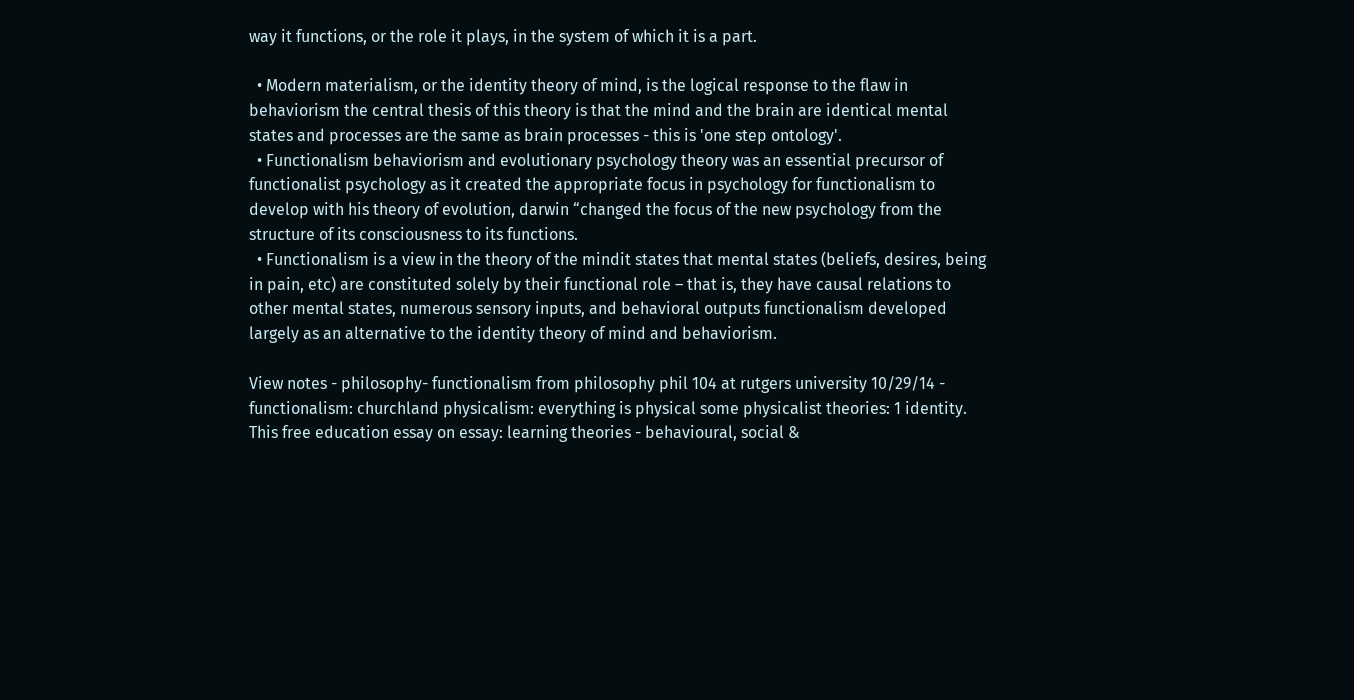way it functions, or the role it plays, in the system of which it is a part.

  • Modern materialism, or the identity theory of mind, is the logical response to the flaw in behaviorism the central thesis of this theory is that the mind and the brain are identical mental states and processes are the same as brain processes - this is 'one step ontology'.
  • Functionalism behaviorism and evolutionary psychology theory was an essential precursor of functionalist psychology as it created the appropriate focus in psychology for functionalism to develop with his theory of evolution, darwin “changed the focus of the new psychology from the structure of its consciousness to its functions.
  • Functionalism is a view in the theory of the mindit states that mental states (beliefs, desires, being in pain, etc) are constituted solely by their functional role – that is, they have causal relations to other mental states, numerous sensory inputs, and behavioral outputs functionalism developed largely as an alternative to the identity theory of mind and behaviorism.

View notes - philosophy- functionalism from philosophy phil 104 at rutgers university 10/29/14 - functionalism: churchland physicalism: everything is physical some physicalist theories: 1 identity. This free education essay on essay: learning theories - behavioural, social &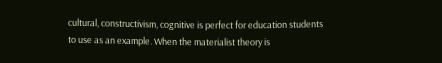cultural, constructivism, cognitive is perfect for education students to use as an example. When the materialist theory is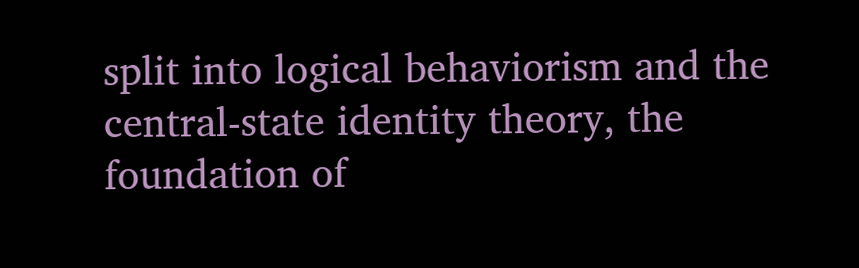split into logical behaviorism and the central-state identity theory, the foundation of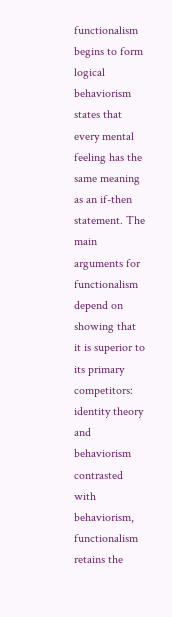functionalism begins to form logical behaviorism states that every mental feeling has the same meaning as an if-then statement. The main arguments for functionalism depend on showing that it is superior to its primary competitors: identity theory and behaviorism contrasted with behaviorism, functionalism retains the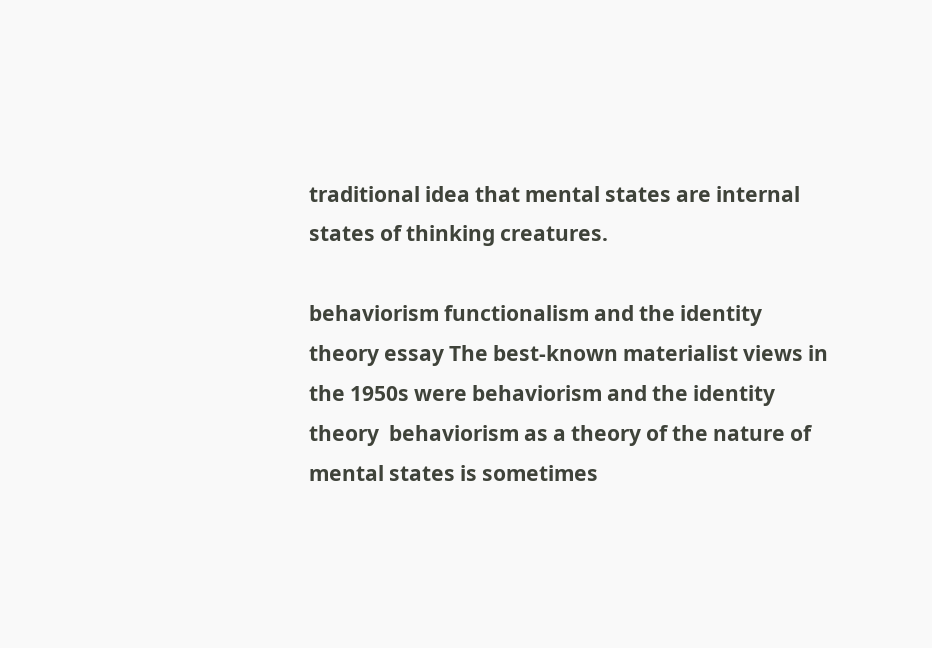traditional idea that mental states are internal states of thinking creatures.

behaviorism functionalism and the identity theory essay The best-known materialist views in the 1950s were behaviorism and the identity theory  behaviorism as a theory of the nature of mental states is sometimes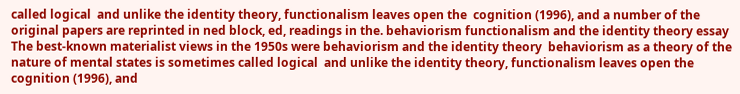called logical  and unlike the identity theory, functionalism leaves open the  cognition (1996), and a number of the original papers are reprinted in ned block, ed, readings in the. behaviorism functionalism and the identity theory essay The best-known materialist views in the 1950s were behaviorism and the identity theory  behaviorism as a theory of the nature of mental states is sometimes called logical  and unlike the identity theory, functionalism leaves open the  cognition (1996), and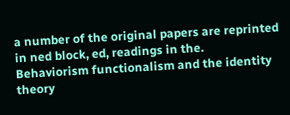a number of the original papers are reprinted in ned block, ed, readings in the.
Behaviorism functionalism and the identity theory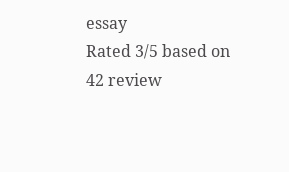essay
Rated 3/5 based on 42 review